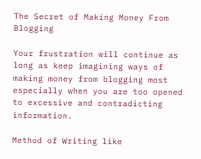The Secret of Making Money From Blogging

Your frustration will continue as long as keep imagining ways of making money from blogging most especially when you are too opened to excessive and contradicting information.

Method of Writing like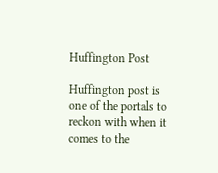Huffington Post

Huffington post is one of the portals to reckon with when it comes to the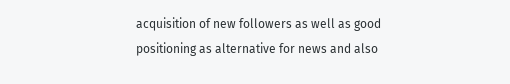acquisition of new followers as well as good positioning as alternative for news and also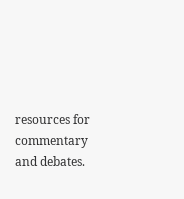resources for commentary and debates.